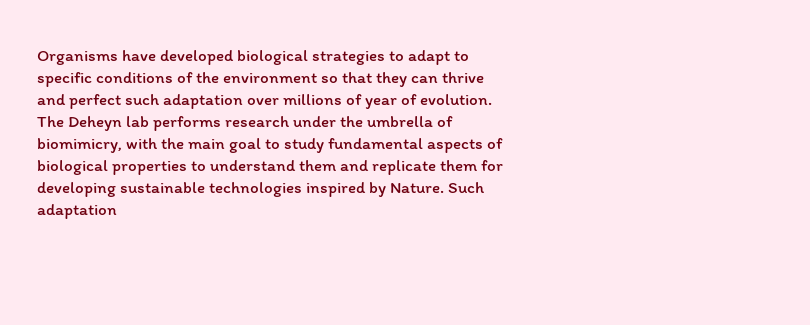Organisms have developed biological strategies to adapt to specific conditions of the environment so that they can thrive and perfect such adaptation over millions of year of evolution.
The Deheyn lab performs research under the umbrella of biomimicry, with the main goal to study fundamental aspects of biological properties to understand them and replicate them for developing sustainable technologies inspired by Nature. Such adaptation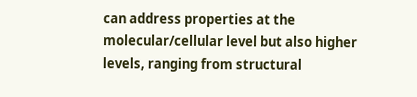can address properties at the molecular/cellular level but also higher levels, ranging from structural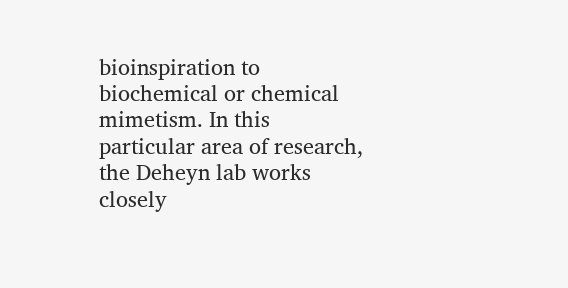bioinspiration to biochemical or chemical mimetism. In this particular area of research, the Deheyn lab works closely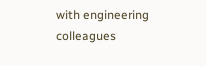with engineering colleagues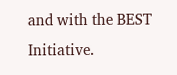and with the BEST Initiative.